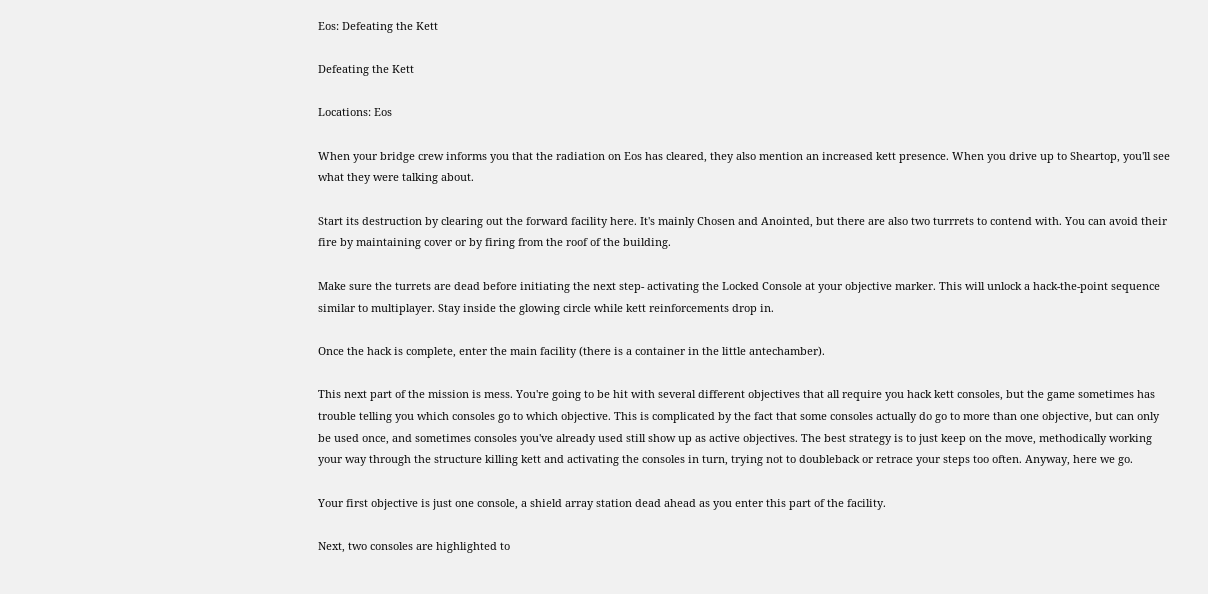Eos: Defeating the Kett

Defeating the Kett

Locations: Eos

When your bridge crew informs you that the radiation on Eos has cleared, they also mention an increased kett presence. When you drive up to Sheartop, you'll see what they were talking about.

Start its destruction by clearing out the forward facility here. It's mainly Chosen and Anointed, but there are also two turrrets to contend with. You can avoid their fire by maintaining cover or by firing from the roof of the building.

Make sure the turrets are dead before initiating the next step- activating the Locked Console at your objective marker. This will unlock a hack-the-point sequence similar to multiplayer. Stay inside the glowing circle while kett reinforcements drop in.

Once the hack is complete, enter the main facility (there is a container in the little antechamber).

This next part of the mission is mess. You're going to be hit with several different objectives that all require you hack kett consoles, but the game sometimes has trouble telling you which consoles go to which objective. This is complicated by the fact that some consoles actually do go to more than one objective, but can only be used once, and sometimes consoles you've already used still show up as active objectives. The best strategy is to just keep on the move, methodically working your way through the structure killing kett and activating the consoles in turn, trying not to doubleback or retrace your steps too often. Anyway, here we go.

Your first objective is just one console, a shield array station dead ahead as you enter this part of the facility.

Next, two consoles are highlighted to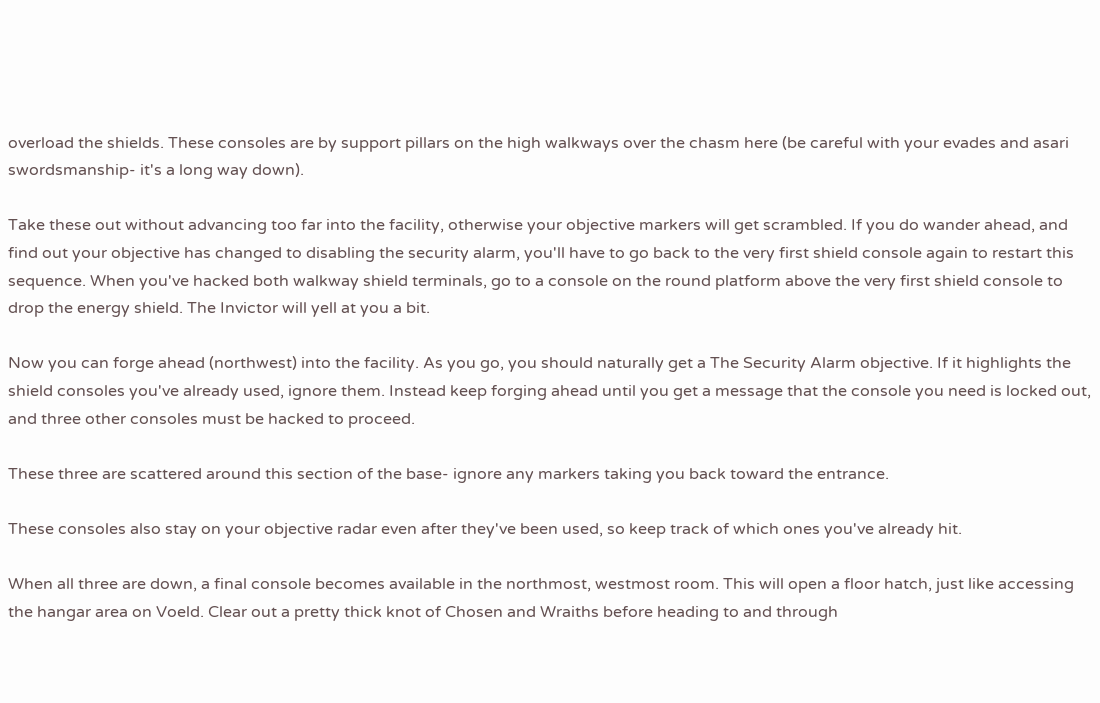overload the shields. These consoles are by support pillars on the high walkways over the chasm here (be careful with your evades and asari swordsmanship- it's a long way down).

Take these out without advancing too far into the facility, otherwise your objective markers will get scrambled. If you do wander ahead, and find out your objective has changed to disabling the security alarm, you'll have to go back to the very first shield console again to restart this sequence. When you've hacked both walkway shield terminals, go to a console on the round platform above the very first shield console to drop the energy shield. The Invictor will yell at you a bit.

Now you can forge ahead (northwest) into the facility. As you go, you should naturally get a The Security Alarm objective. If it highlights the shield consoles you've already used, ignore them. Instead keep forging ahead until you get a message that the console you need is locked out, and three other consoles must be hacked to proceed.

These three are scattered around this section of the base- ignore any markers taking you back toward the entrance.

These consoles also stay on your objective radar even after they've been used, so keep track of which ones you've already hit.

When all three are down, a final console becomes available in the northmost, westmost room. This will open a floor hatch, just like accessing the hangar area on Voeld. Clear out a pretty thick knot of Chosen and Wraiths before heading to and through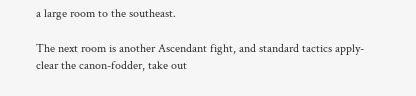a large room to the southeast.

The next room is another Ascendant fight, and standard tactics apply- clear the canon-fodder, take out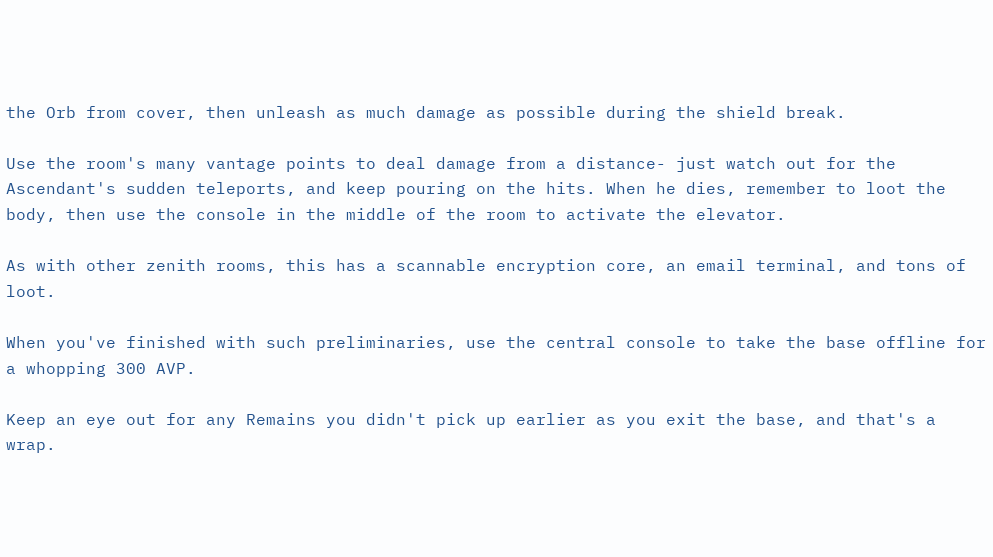the Orb from cover, then unleash as much damage as possible during the shield break.

Use the room's many vantage points to deal damage from a distance- just watch out for the Ascendant's sudden teleports, and keep pouring on the hits. When he dies, remember to loot the body, then use the console in the middle of the room to activate the elevator.

As with other zenith rooms, this has a scannable encryption core, an email terminal, and tons of loot.

When you've finished with such preliminaries, use the central console to take the base offline for a whopping 300 AVP.

Keep an eye out for any Remains you didn't pick up earlier as you exit the base, and that's a wrap.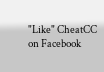"Like" CheatCC on Facebook